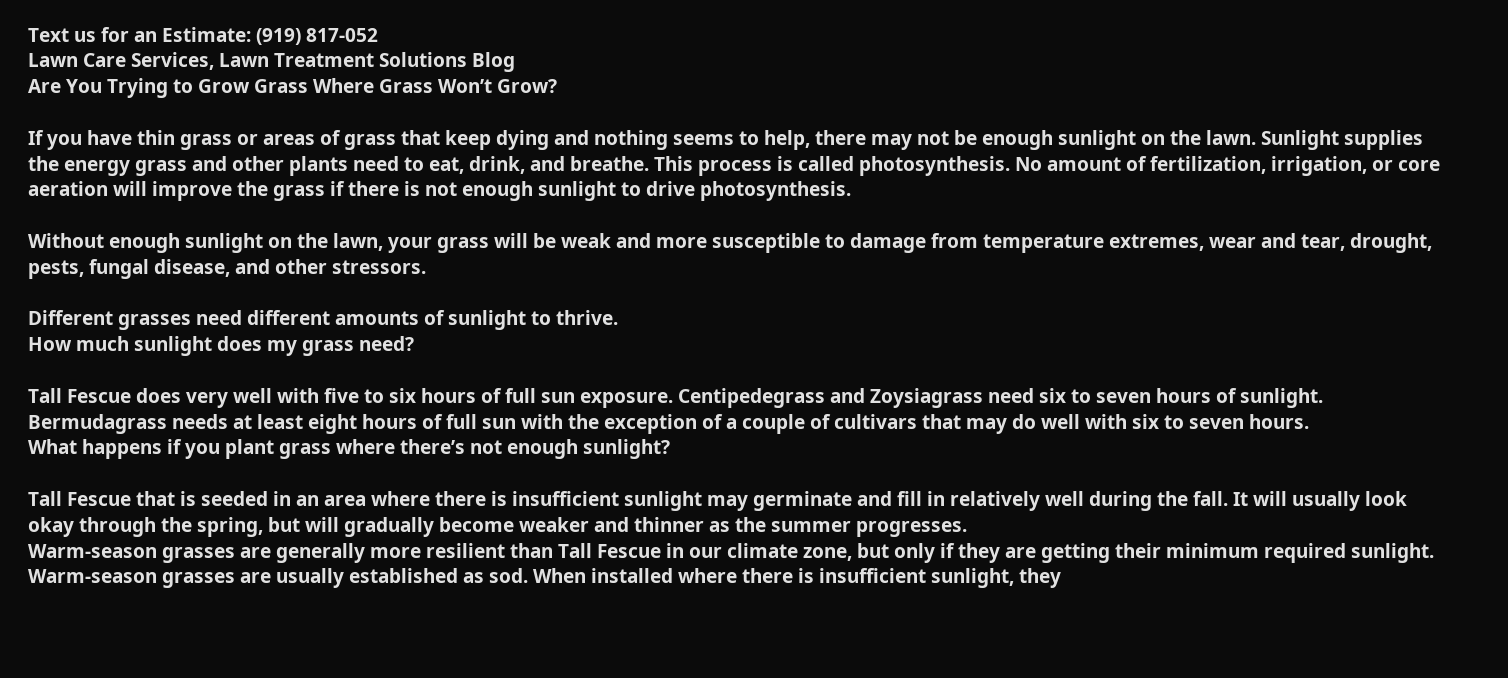Text us for an Estimate: (919) 817-052
Lawn Care Services, Lawn Treatment Solutions Blog
Are You Trying to Grow Grass Where Grass Won’t Grow?

If you have thin grass or areas of grass that keep dying and nothing seems to help, there may not be enough sunlight on the lawn. Sunlight supplies the energy grass and other plants need to eat, drink, and breathe. This process is called photosynthesis. No amount of fertilization, irrigation, or core aeration will improve the grass if there is not enough sunlight to drive photosynthesis.

Without enough sunlight on the lawn, your grass will be weak and more susceptible to damage from temperature extremes, wear and tear, drought, pests, fungal disease, and other stressors.

Different grasses need different amounts of sunlight to thrive.
How much sunlight does my grass need?

Tall Fescue does very well with five to six hours of full sun exposure. Centipedegrass and Zoysiagrass need six to seven hours of sunlight. Bermudagrass needs at least eight hours of full sun with the exception of a couple of cultivars that may do well with six to seven hours.
What happens if you plant grass where there’s not enough sunlight?

Tall Fescue that is seeded in an area where there is insufficient sunlight may germinate and fill in relatively well during the fall. It will usually look okay through the spring, but will gradually become weaker and thinner as the summer progresses.
Warm-season grasses are generally more resilient than Tall Fescue in our climate zone, but only if they are getting their minimum required sunlight. Warm-season grasses are usually established as sod. When installed where there is insufficient sunlight, they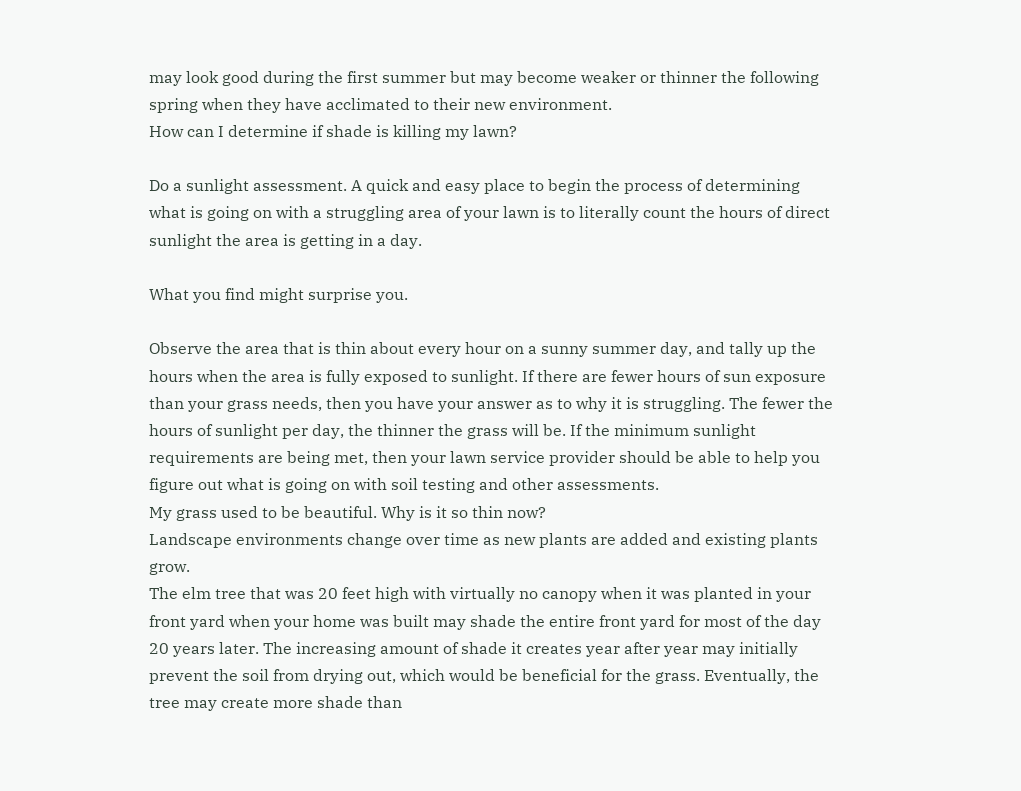may look good during the first summer but may become weaker or thinner the following spring when they have acclimated to their new environment.
How can I determine if shade is killing my lawn?

Do a sunlight assessment. A quick and easy place to begin the process of determining what is going on with a struggling area of your lawn is to literally count the hours of direct sunlight the area is getting in a day.

What you find might surprise you.

Observe the area that is thin about every hour on a sunny summer day, and tally up the hours when the area is fully exposed to sunlight. If there are fewer hours of sun exposure than your grass needs, then you have your answer as to why it is struggling. The fewer the hours of sunlight per day, the thinner the grass will be. If the minimum sunlight requirements are being met, then your lawn service provider should be able to help you figure out what is going on with soil testing and other assessments.
My grass used to be beautiful. Why is it so thin now?
Landscape environments change over time as new plants are added and existing plants grow.
The elm tree that was 20 feet high with virtually no canopy when it was planted in your front yard when your home was built may shade the entire front yard for most of the day 20 years later. The increasing amount of shade it creates year after year may initially prevent the soil from drying out, which would be beneficial for the grass. Eventually, the tree may create more shade than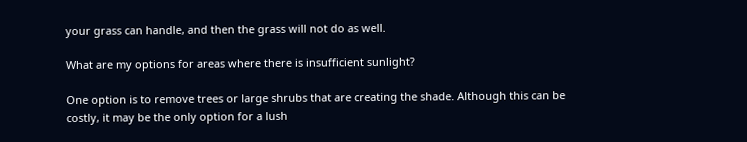your grass can handle, and then the grass will not do as well.

What are my options for areas where there is insufficient sunlight?

One option is to remove trees or large shrubs that are creating the shade. Although this can be costly, it may be the only option for a lush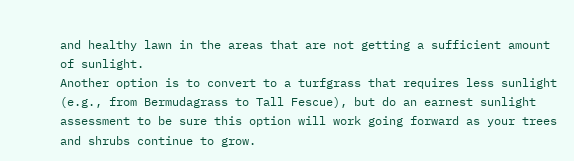and healthy lawn in the areas that are not getting a sufficient amount of sunlight.
Another option is to convert to a turfgrass that requires less sunlight (e.g., from Bermudagrass to Tall Fescue), but do an earnest sunlight assessment to be sure this option will work going forward as your trees and shrubs continue to grow.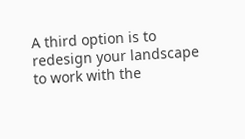A third option is to redesign your landscape to work with the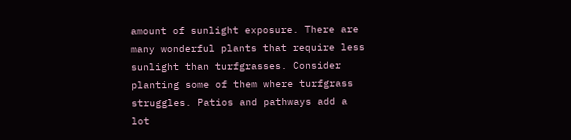amount of sunlight exposure. There are many wonderful plants that require less sunlight than turfgrasses. Consider planting some of them where turfgrass struggles. Patios and pathways add a lot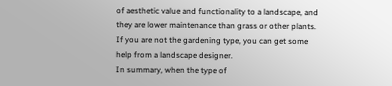of aesthetic value and functionality to a landscape, and they are lower maintenance than grass or other plants. If you are not the gardening type, you can get some help from a landscape designer.
In summary, when the type of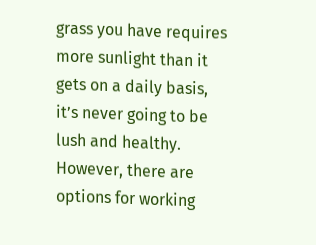grass you have requires more sunlight than it gets on a daily basis, it’s never going to be lush and healthy. However, there are options for working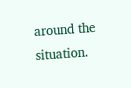around the situation.